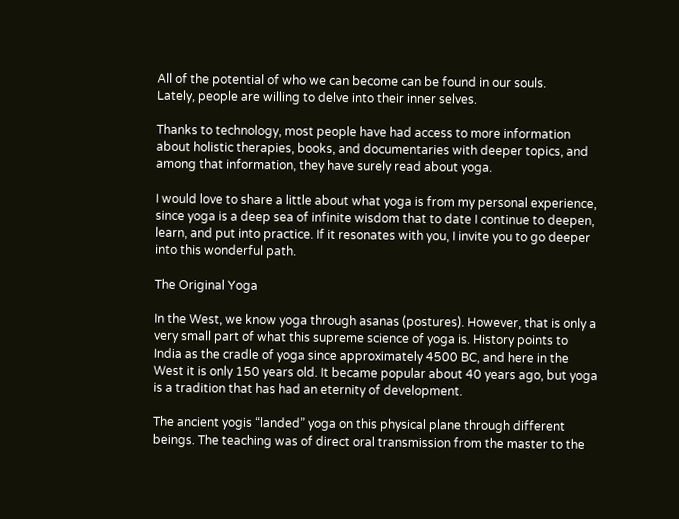All of the potential of who we can become can be found in our souls.
Lately, people are willing to delve into their inner selves.

Thanks to technology, most people have had access to more information about holistic therapies, books, and documentaries with deeper topics, and among that information, they have surely read about yoga.

I would love to share a little about what yoga is from my personal experience, since yoga is a deep sea of infinite wisdom that to date I continue to deepen, learn, and put into practice. If it resonates with you, I invite you to go deeper into this wonderful path.

The Original Yoga

In the West, we know yoga through asanas (postures). However, that is only a very small part of what this supreme science of yoga is. History points to India as the cradle of yoga since approximately 4500 BC, and here in the West it is only 150 years old. It became popular about 40 years ago, but yoga is a tradition that has had an eternity of development.

The ancient yogis “landed” yoga on this physical plane through different beings. The teaching was of direct oral transmission from the master to the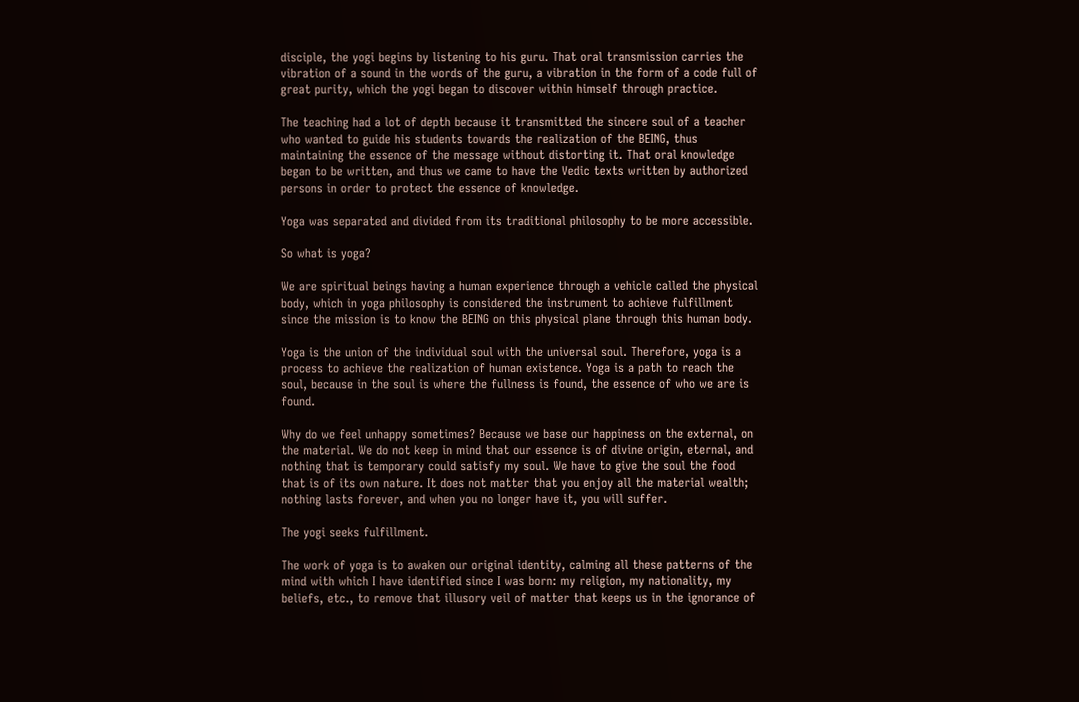disciple, the yogi begins by listening to his guru. That oral transmission carries the vibration of a sound in the words of the guru, a vibration in the form of a code full of great purity, which the yogi began to discover within himself through practice.

The teaching had a lot of depth because it transmitted the sincere soul of a teacher who wanted to guide his students towards the realization of the BEING, thus maintaining the essence of the message without distorting it. That oral knowledge began to be written, and thus we came to have the Vedic texts written by authorized persons in order to protect the essence of knowledge.

Yoga was separated and divided from its traditional philosophy to be more accessible.

So what is yoga?

We are spiritual beings having a human experience through a vehicle called the physical body, which in yoga philosophy is considered the instrument to achieve fulfillment since the mission is to know the BEING on this physical plane through this human body.

Yoga is the union of the individual soul with the universal soul. Therefore, yoga is a process to achieve the realization of human existence. Yoga is a path to reach the soul, because in the soul is where the fullness is found, the essence of who we are is found.

Why do we feel unhappy sometimes? Because we base our happiness on the external, on the material. We do not keep in mind that our essence is of divine origin, eternal, and nothing that is temporary could satisfy my soul. We have to give the soul the food that is of its own nature. It does not matter that you enjoy all the material wealth; nothing lasts forever, and when you no longer have it, you will suffer.

The yogi seeks fulfillment.

The work of yoga is to awaken our original identity, calming all these patterns of the mind with which I have identified since I was born: my religion, my nationality, my beliefs, etc., to remove that illusory veil of matter that keeps us in the ignorance of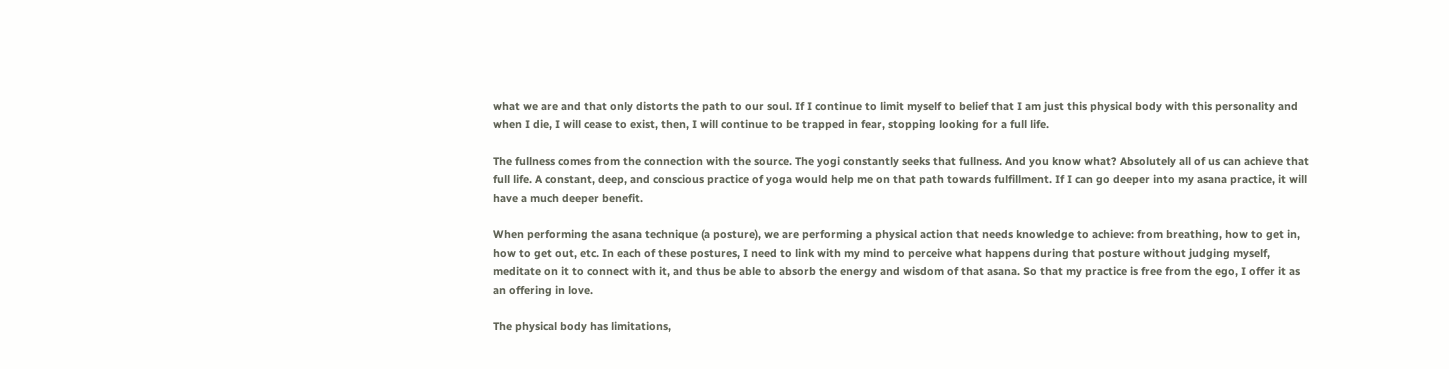what we are and that only distorts the path to our soul. If I continue to limit myself to belief that I am just this physical body with this personality and when I die, I will cease to exist, then, I will continue to be trapped in fear, stopping looking for a full life.

The fullness comes from the connection with the source. The yogi constantly seeks that fullness. And you know what? Absolutely all of us can achieve that full life. A constant, deep, and conscious practice of yoga would help me on that path towards fulfillment. If I can go deeper into my asana practice, it will have a much deeper benefit.

When performing the asana technique (a posture), we are performing a physical action that needs knowledge to achieve: from breathing, how to get in, how to get out, etc. In each of these postures, I need to link with my mind to perceive what happens during that posture without judging myself, meditate on it to connect with it, and thus be able to absorb the energy and wisdom of that asana. So that my practice is free from the ego, I offer it as an offering in love.

The physical body has limitations,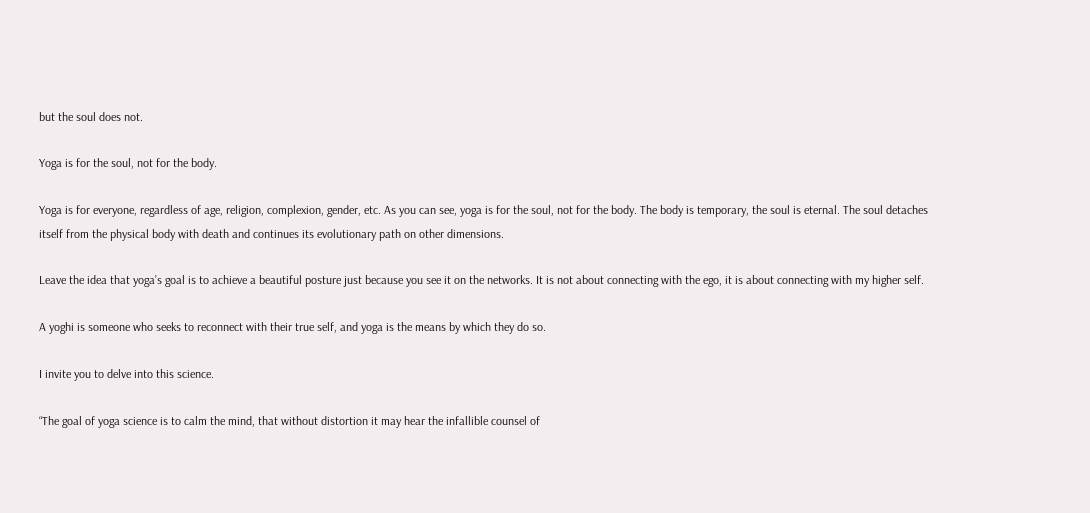but the soul does not.

Yoga is for the soul, not for the body.

Yoga is for everyone, regardless of age, religion, complexion, gender, etc. As you can see, yoga is for the soul, not for the body. The body is temporary, the soul is eternal. The soul detaches itself from the physical body with death and continues its evolutionary path on other dimensions.

Leave the idea that yoga’s goal is to achieve a beautiful posture just because you see it on the networks. It is not about connecting with the ego, it is about connecting with my higher self.

A yoghi is someone who seeks to reconnect with their true self, and yoga is the means by which they do so.

I invite you to delve into this science.

“The goal of yoga science is to calm the mind, that without distortion it may hear the infallible counsel of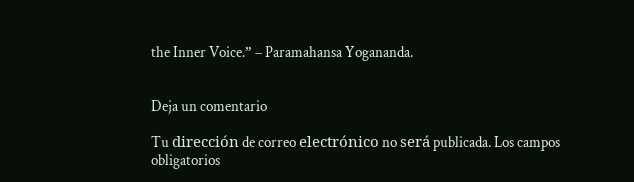the Inner Voice.” – Paramahansa Yogananda.


Deja un comentario

Tu dirección de correo electrónico no será publicada. Los campos obligatorios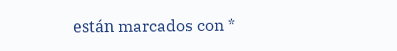están marcados con *